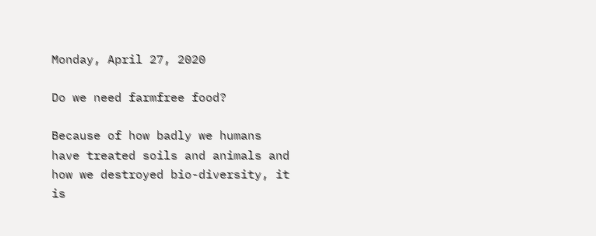Monday, April 27, 2020

Do we need farmfree food?

Because of how badly we humans have treated soils and animals and how we destroyed bio-diversity, it is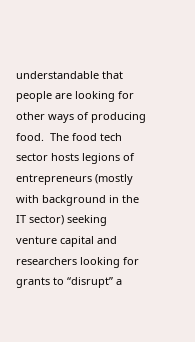understandable that people are looking for other ways of producing food.  The food tech sector hosts legions of entrepreneurs (mostly with background in the IT sector) seeking venture capital and researchers looking for grants to “disrupt” a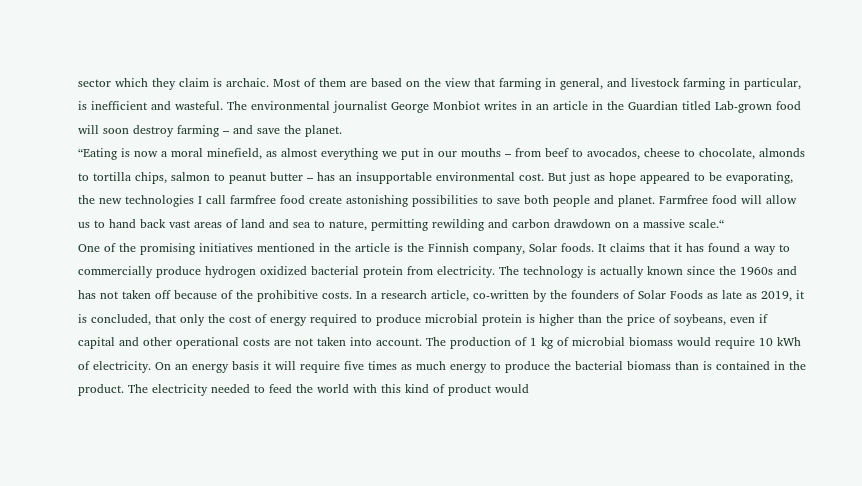sector which they claim is archaic. Most of them are based on the view that farming in general, and livestock farming in particular, is inefficient and wasteful. The environmental journalist George Monbiot writes in an article in the Guardian titled Lab-grown food will soon destroy farming – and save the planet.
“Eating is now a moral minefield, as almost everything we put in our mouths – from beef to avocados, cheese to chocolate, almonds to tortilla chips, salmon to peanut butter – has an insupportable environmental cost. But just as hope appeared to be evaporating, the new technologies I call farmfree food create astonishing possibilities to save both people and planet. Farmfree food will allow us to hand back vast areas of land and sea to nature, permitting rewilding and carbon drawdown on a massive scale.“
One of the promising initiatives mentioned in the article is the Finnish company, Solar foods. It claims that it has found a way to commercially produce hydrogen oxidized bacterial protein from electricity. The technology is actually known since the 1960s and has not taken off because of the prohibitive costs. In a research article, co-written by the founders of Solar Foods as late as 2019, it is concluded, that only the cost of energy required to produce microbial protein is higher than the price of soybeans, even if capital and other operational costs are not taken into account. The production of 1 kg of microbial biomass would require 10 kWh of electricity. On an energy basis it will require five times as much energy to produce the bacterial biomass than is contained in the product. The electricity needed to feed the world with this kind of product would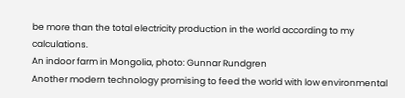be more than the total electricity production in the world according to my calculations.
An indoor farm in Mongolia, photo: Gunnar Rundgren
Another modern technology promising to feed the world with low environmental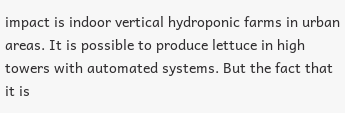impact is indoor vertical hydroponic farms in urban areas. It is possible to produce lettuce in high towers with automated systems. But the fact that it is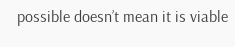possible doesn’t mean it is viable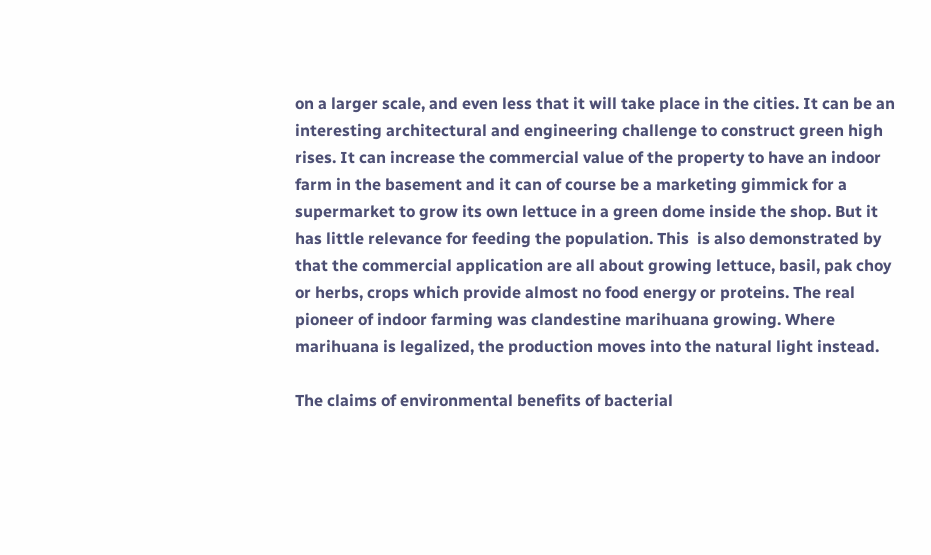on a larger scale, and even less that it will take place in the cities. It can be an interesting architectural and engineering challenge to construct green high rises. It can increase the commercial value of the property to have an indoor farm in the basement and it can of course be a marketing gimmick for a supermarket to grow its own lettuce in a green dome inside the shop. But it has little relevance for feeding the population. This  is also demonstrated by that the commercial application are all about growing lettuce, basil, pak choy or herbs, crops which provide almost no food energy or proteins. The real pioneer of indoor farming was clandestine marihuana growing. Where marihuana is legalized, the production moves into the natural light instead.

The claims of environmental benefits of bacterial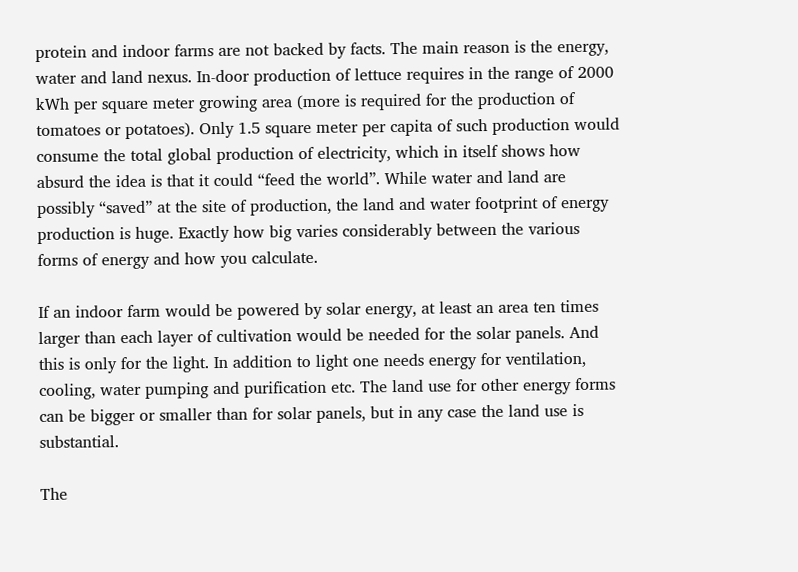protein and indoor farms are not backed by facts. The main reason is the energy, water and land nexus. In-door production of lettuce requires in the range of 2000 kWh per square meter growing area (more is required for the production of tomatoes or potatoes). Only 1.5 square meter per capita of such production would consume the total global production of electricity, which in itself shows how absurd the idea is that it could “feed the world”. While water and land are possibly “saved” at the site of production, the land and water footprint of energy production is huge. Exactly how big varies considerably between the various forms of energy and how you calculate.

If an indoor farm would be powered by solar energy, at least an area ten times larger than each layer of cultivation would be needed for the solar panels. And this is only for the light. In addition to light one needs energy for ventilation, cooling, water pumping and purification etc. The land use for other energy forms can be bigger or smaller than for solar panels, but in any case the land use is substantial.

The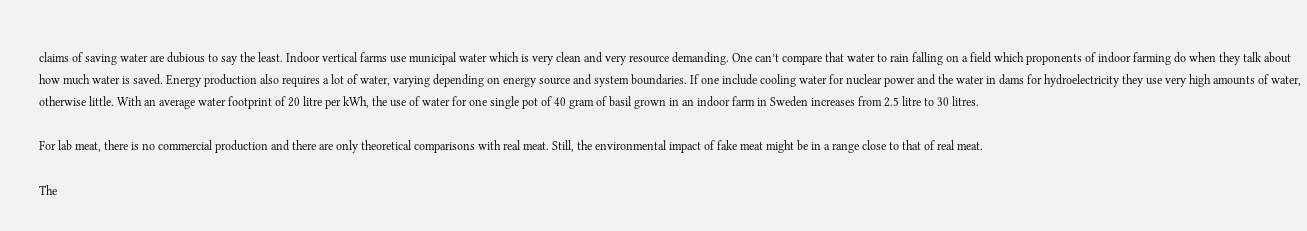claims of saving water are dubious to say the least. Indoor vertical farms use municipal water which is very clean and very resource demanding. One can’t compare that water to rain falling on a field which proponents of indoor farming do when they talk about how much water is saved. Energy production also requires a lot of water, varying depending on energy source and system boundaries. If one include cooling water for nuclear power and the water in dams for hydroelectricity they use very high amounts of water, otherwise little. With an average water footprint of 20 litre per kWh, the use of water for one single pot of 40 gram of basil grown in an indoor farm in Sweden increases from 2.5 litre to 30 litres.

For lab meat, there is no commercial production and there are only theoretical comparisons with real meat. Still, the environmental impact of fake meat might be in a range close to that of real meat.

The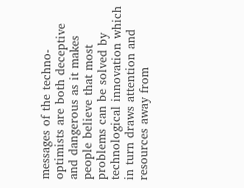messages of the techno-optimists are both deceptive and dangerous as it makes people believe that most problems can be solved by technological innovation which in turn draws attention and resources away from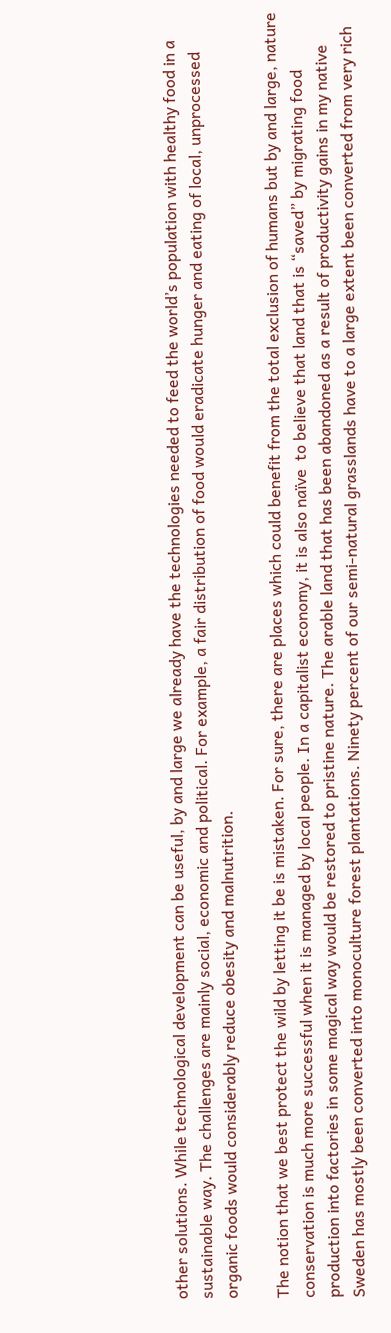other solutions. While technological development can be useful, by and large we already have the technologies needed to feed the world’s population with healthy food in a sustainable way. The challenges are mainly social, economic and political. For example, a fair distribution of food would eradicate hunger and eating of local, unprocessed organic foods would considerably reduce obesity and malnutrition.

The notion that we best protect the wild by letting it be is mistaken. For sure, there are places which could benefit from the total exclusion of humans but by and large, nature conservation is much more successful when it is managed by local people. In a capitalist economy, it is also naïve  to believe that land that is “saved” by migrating food production into factories in some magical way would be restored to pristine nature. The arable land that has been abandoned as a result of productivity gains in my native Sweden has mostly been converted into monoculture forest plantations. Ninety percent of our semi-natural grasslands have to a large extent been converted from very rich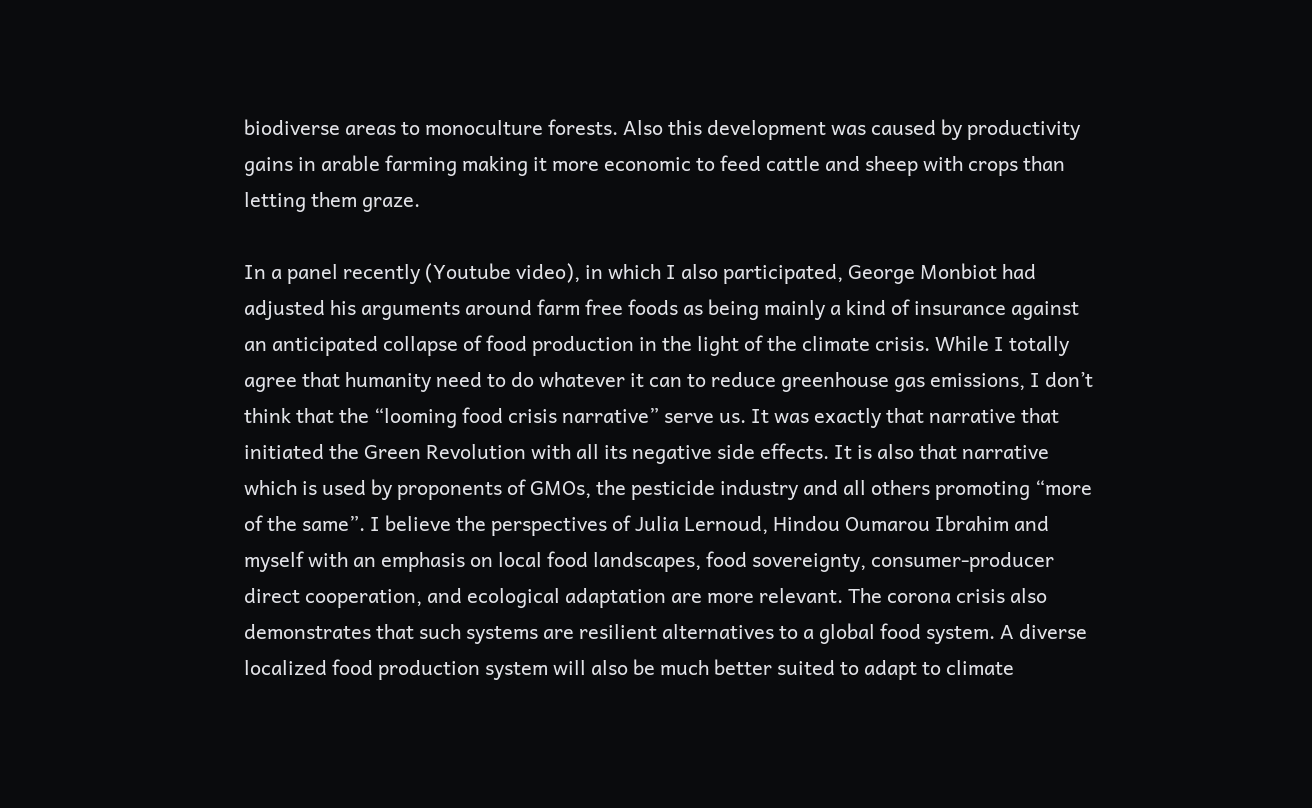biodiverse areas to monoculture forests. Also this development was caused by productivity gains in arable farming making it more economic to feed cattle and sheep with crops than letting them graze.

In a panel recently (Youtube video), in which I also participated, George Monbiot had adjusted his arguments around farm free foods as being mainly a kind of insurance against an anticipated collapse of food production in the light of the climate crisis. While I totally agree that humanity need to do whatever it can to reduce greenhouse gas emissions, I don’t think that the “looming food crisis narrative” serve us. It was exactly that narrative that initiated the Green Revolution with all its negative side effects. It is also that narrative which is used by proponents of GMOs, the pesticide industry and all others promoting “more of the same”. I believe the perspectives of Julia Lernoud, Hindou Oumarou Ibrahim and myself with an emphasis on local food landscapes, food sovereignty, consumer-producer direct cooperation, and ecological adaptation are more relevant. The corona crisis also demonstrates that such systems are resilient alternatives to a global food system. A diverse localized food production system will also be much better suited to adapt to climate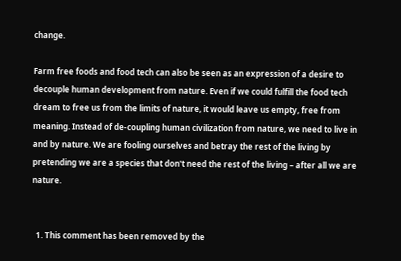change.

Farm free foods and food tech can also be seen as an expression of a desire to decouple human development from nature. Even if we could fulfill the food tech dream to free us from the limits of nature, it would leave us empty, free from meaning. Instead of de-coupling human civilization from nature, we need to live in and by nature. We are fooling ourselves and betray the rest of the living by pretending we are a species that don't need the rest of the living – after all we are nature.


  1. This comment has been removed by the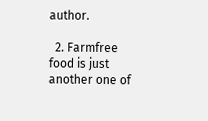author.

  2. Farmfree food is just another one of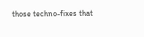those techno-fixes that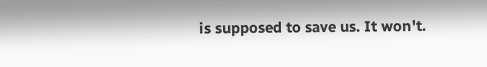is supposed to save us. It won't.